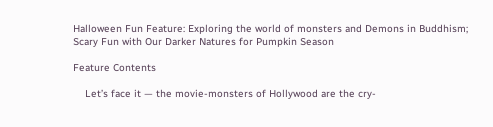Halloween Fun Feature: Exploring the world of monsters and Demons in Buddhism; Scary Fun with Our Darker Natures for Pumpkin Season

Feature Contents

    Let’s face it — the movie-monsters of Hollywood are the cry-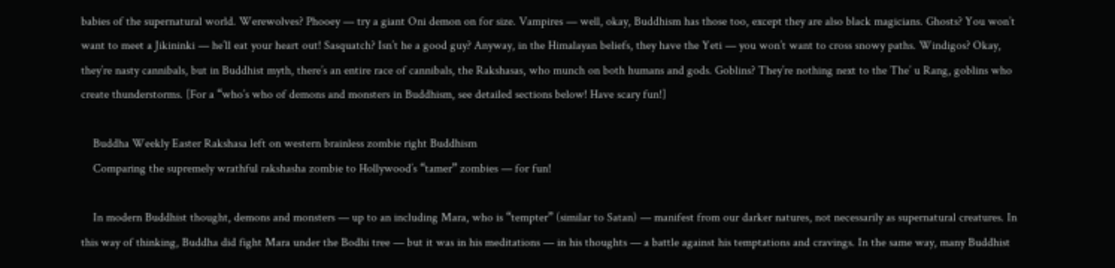babies of the supernatural world. Werewolves? Phooey — try a giant Oni demon on for size. Vampires — well, okay, Buddhism has those too, except they are also black magicians. Ghosts? You won’t want to meet a Jikininki — he’ll eat your heart out! Sasquatch? Isn’t he a good guy? Anyway, in the Himalayan beliefs, they have the Yeti — you won’t want to cross snowy paths. Windigos? Okay, they’re nasty cannibals, but in Buddhist myth, there’s an entire race of cannibals, the Rakshasas, who munch on both humans and gods. Goblins? They’re nothing next to the The’ u Rang, goblins who create thunderstorms. [For a “who’s who of demons and monsters in Buddhism, see detailed sections below! Have scary fun!]

    Buddha Weekly Easter Rakshasa left on western brainless zombie right Buddhism
    Comparing the supremely wrathful rakshasha zombie to Hollywood’s “tamer” zombies — for fun!

    In modern Buddhist thought, demons and monsters — up to an including Mara, who is “tempter” (similar to Satan) — manifest from our darker natures, not necessarily as supernatural creatures. In this way of thinking, Buddha did fight Mara under the Bodhi tree — but it was in his meditations — in his thoughts — a battle against his temptations and cravings. In the same way, many Buddhist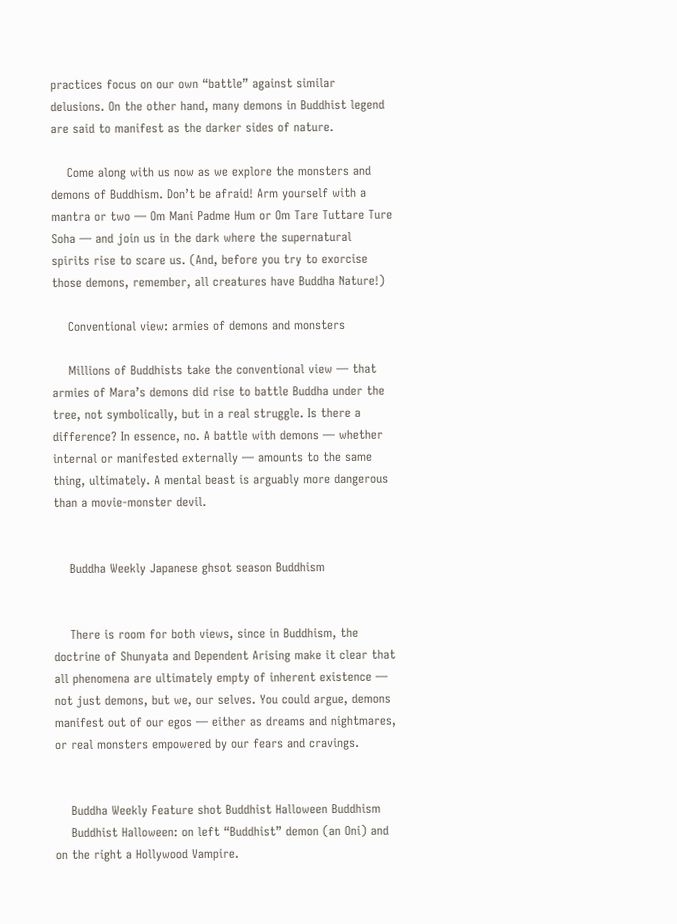practices focus on our own “battle” against similar delusions. On the other hand, many demons in Buddhist legend are said to manifest as the darker sides of nature.

    Come along with us now as we explore the monsters and demons of Buddhism. Don’t be afraid! Arm yourself with a mantra or two — Om Mani Padme Hum or Om Tare Tuttare Ture Soha — and join us in the dark where the supernatural spirits rise to scare us. (And, before you try to exorcise those demons, remember, all creatures have Buddha Nature!)

    Conventional view: armies of demons and monsters

    Millions of Buddhists take the conventional view — that armies of Mara’s demons did rise to battle Buddha under the tree, not symbolically, but in a real struggle. Is there a difference? In essence, no. A battle with demons — whether internal or manifested externally — amounts to the same thing, ultimately. A mental beast is arguably more dangerous than a movie-monster devil.


    Buddha Weekly Japanese ghsot season Buddhism


    There is room for both views, since in Buddhism, the doctrine of Shunyata and Dependent Arising make it clear that all phenomena are ultimately empty of inherent existence — not just demons, but we, our selves. You could argue, demons manifest out of our egos — either as dreams and nightmares, or real monsters empowered by our fears and cravings.


    Buddha Weekly Feature shot Buddhist Halloween Buddhism
    Buddhist Halloween: on left “Buddhist” demon (an Oni) and on the right a Hollywood Vampire.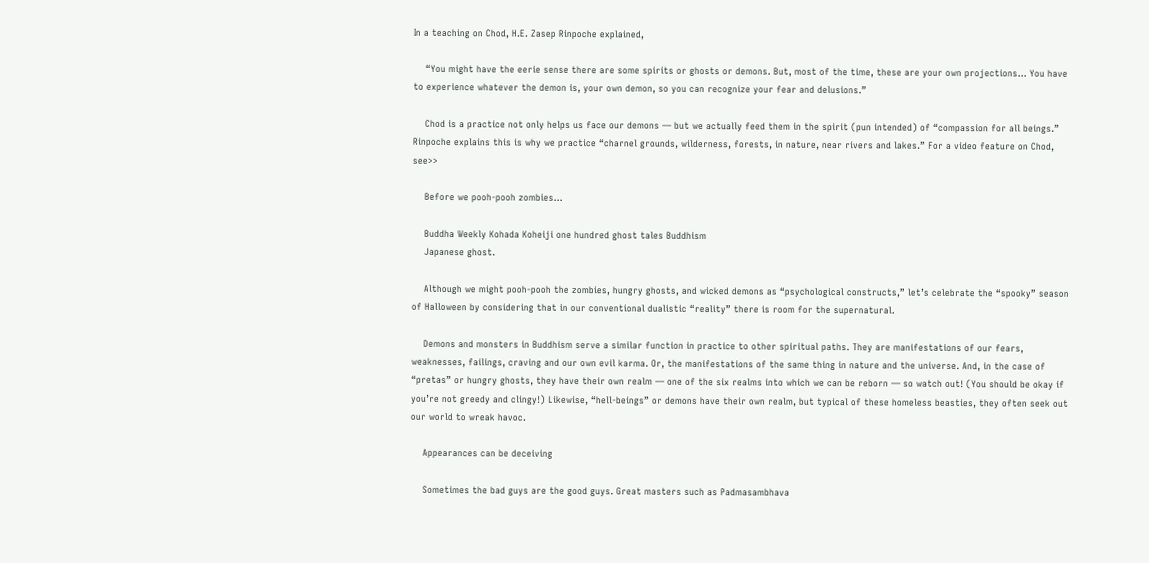In a teaching on Chod, H.E. Zasep Rinpoche explained,

    “You might have the eerie sense there are some spirits or ghosts or demons. But, most of the time, these are your own projections… You have to experience whatever the demon is, your own demon, so you can recognize your fear and delusions.”

    Chod is a practice not only helps us face our demons — but we actually feed them in the spirit (pun intended) of “compassion for all beings.” Rinpoche explains this is why we practice “charnel grounds, wilderness, forests, in nature, near rivers and lakes.” For a video feature on Chod, see>>

    Before we pooh-pooh zombies…

    Buddha Weekly Kohada Koheiji one hundred ghost tales Buddhism
    Japanese ghost.

    Although we might pooh-pooh the zombies, hungry ghosts, and wicked demons as “psychological constructs,” let’s celebrate the “spooky” season of Halloween by considering that in our conventional dualistic “reality” there is room for the supernatural.

    Demons and monsters in Buddhism serve a similar function in practice to other spiritual paths. They are manifestations of our fears, weaknesses, failings, craving and our own evil karma. Or, the manifestations of the same thing in nature and the universe. And, in the case of “pretas” or hungry ghosts, they have their own realm — one of the six realms into which we can be reborn — so watch out! (You should be okay if you’re not greedy and clingy!) Likewise, “hell-beings” or demons have their own realm, but typical of these homeless beasties, they often seek out our world to wreak havoc.

    Appearances can be deceiving

    Sometimes the bad guys are the good guys. Great masters such as Padmasambhava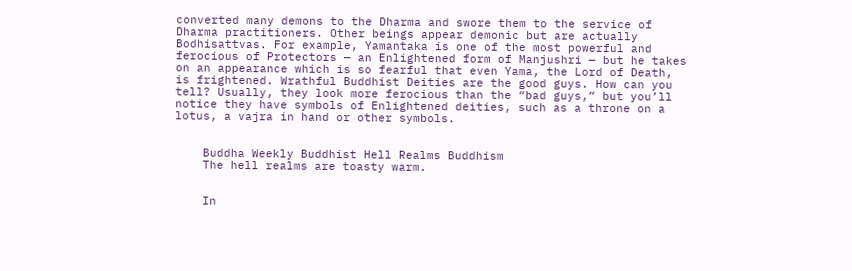converted many demons to the Dharma and swore them to the service of Dharma practitioners. Other beings appear demonic but are actually Bodhisattvas. For example, Yamantaka is one of the most powerful and ferocious of Protectors — an Enlightened form of Manjushri — but he takes on an appearance which is so fearful that even Yama, the Lord of Death, is frightened. Wrathful Buddhist Deities are the good guys. How can you tell? Usually, they look more ferocious than the “bad guys,” but you’ll notice they have symbols of Enlightened deities, such as a throne on a lotus, a vajra in hand or other symbols.


    Buddha Weekly Buddhist Hell Realms Buddhism
    The hell realms are toasty warm.


    In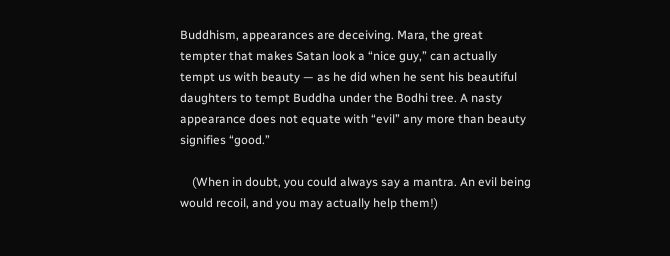Buddhism, appearances are deceiving. Mara, the great tempter that makes Satan look a “nice guy,” can actually tempt us with beauty — as he did when he sent his beautiful daughters to tempt Buddha under the Bodhi tree. A nasty appearance does not equate with “evil” any more than beauty signifies “good.”

    (When in doubt, you could always say a mantra. An evil being would recoil, and you may actually help them!)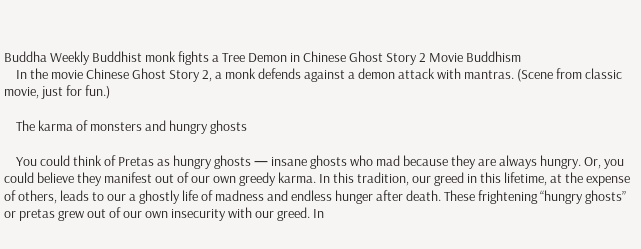Buddha Weekly Buddhist monk fights a Tree Demon in Chinese Ghost Story 2 Movie Buddhism
    In the movie Chinese Ghost Story 2, a monk defends against a demon attack with mantras. (Scene from classic movie, just for fun.)

    The karma of monsters and hungry ghosts

    You could think of Pretas as hungry ghosts — insane ghosts who mad because they are always hungry. Or, you could believe they manifest out of our own greedy karma. In this tradition, our greed in this lifetime, at the expense of others, leads to our a ghostly life of madness and endless hunger after death. These frightening “hungry ghosts” or pretas grew out of our own insecurity with our greed. In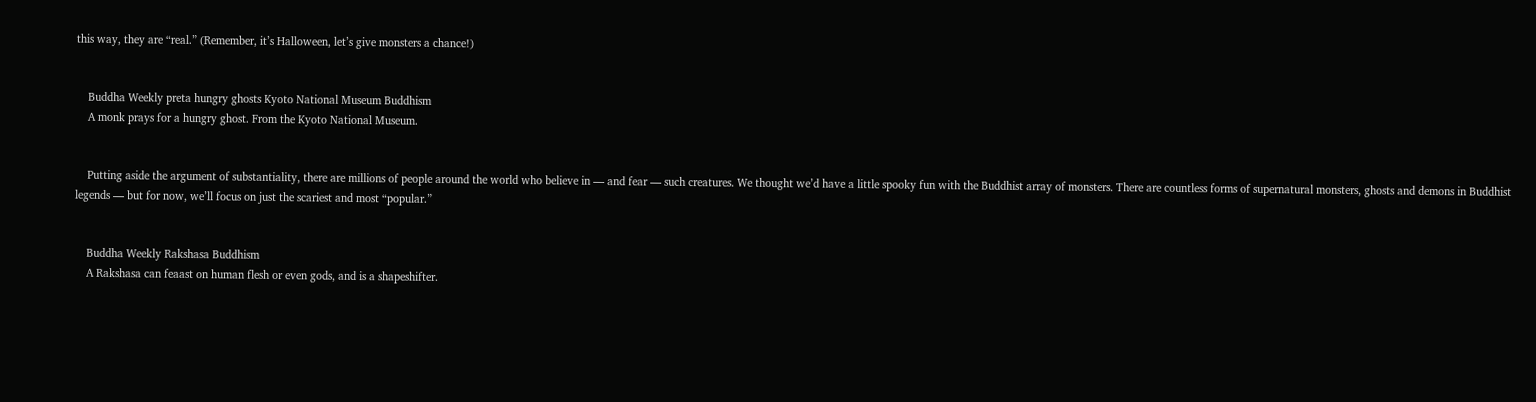this way, they are “real.” (Remember, it’s Halloween, let’s give monsters a chance!)


    Buddha Weekly preta hungry ghosts Kyoto National Museum Buddhism
    A monk prays for a hungry ghost. From the Kyoto National Museum.


    Putting aside the argument of substantiality, there are millions of people around the world who believe in — and fear — such creatures. We thought we’d have a little spooky fun with the Buddhist array of monsters. There are countless forms of supernatural monsters, ghosts and demons in Buddhist legends — but for now, we’ll focus on just the scariest and most “popular.”


    Buddha Weekly Rakshasa Buddhism
    A Rakshasa can feaast on human flesh or even gods, and is a shapeshifter.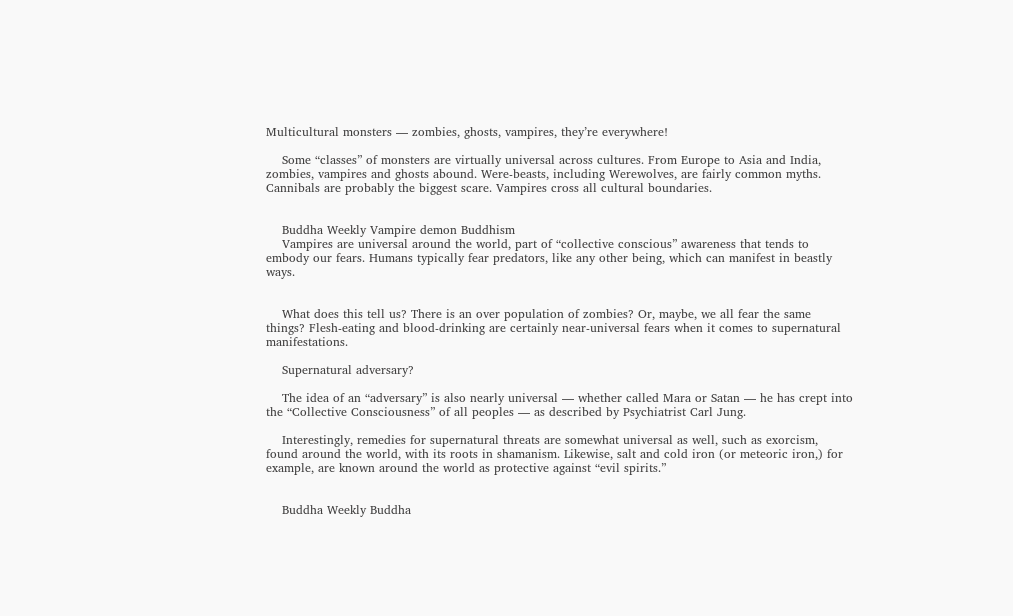Multicultural monsters — zombies, ghosts, vampires, they’re everywhere!

    Some “classes” of monsters are virtually universal across cultures. From Europe to Asia and India, zombies, vampires and ghosts abound. Were-beasts, including Werewolves, are fairly common myths. Cannibals are probably the biggest scare. Vampires cross all cultural boundaries.


    Buddha Weekly Vampire demon Buddhism
    Vampires are universal around the world, part of “collective conscious” awareness that tends to embody our fears. Humans typically fear predators, like any other being, which can manifest in beastly ways.


    What does this tell us? There is an over population of zombies? Or, maybe, we all fear the same things? Flesh-eating and blood-drinking are certainly near-universal fears when it comes to supernatural manifestations.

    Supernatural adversary?

    The idea of an “adversary” is also nearly universal — whether called Mara or Satan — he has crept into the “Collective Consciousness” of all peoples — as described by Psychiatrist Carl Jung.

    Interestingly, remedies for supernatural threats are somewhat universal as well, such as exorcism, found around the world, with its roots in shamanism. Likewise, salt and cold iron (or meteoric iron,) for example, are known around the world as protective against “evil spirits.”


    Buddha Weekly Buddha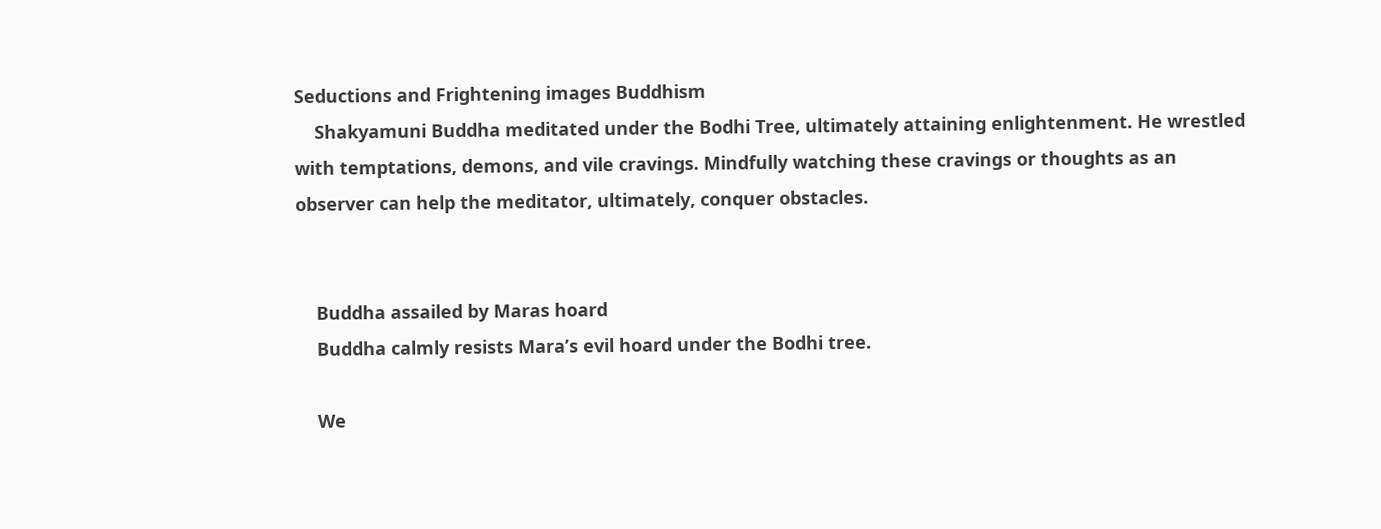Seductions and Frightening images Buddhism
    Shakyamuni Buddha meditated under the Bodhi Tree, ultimately attaining enlightenment. He wrestled with temptations, demons, and vile cravings. Mindfully watching these cravings or thoughts as an observer can help the meditator, ultimately, conquer obstacles.


    Buddha assailed by Maras hoard
    Buddha calmly resists Mara’s evil hoard under the Bodhi tree.

    We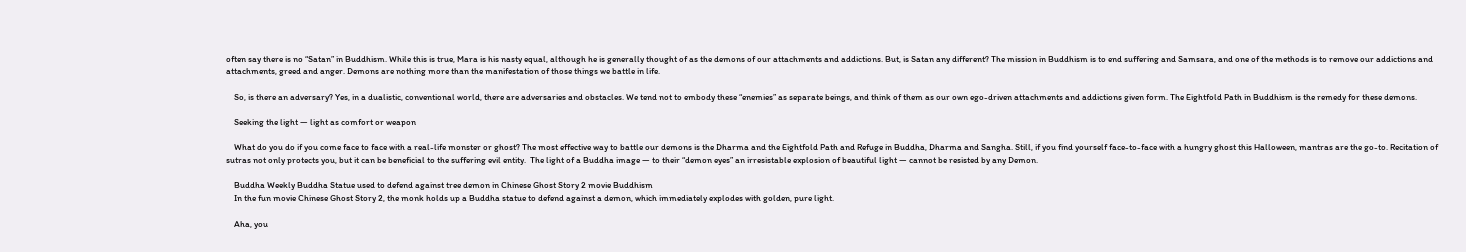often say there is no “Satan” in Buddhism. While this is true, Mara is his nasty equal, although he is generally thought of as the demons of our attachments and addictions. But, is Satan any different? The mission in Buddhism is to end suffering and Samsara, and one of the methods is to remove our addictions and attachments, greed and anger. Demons are nothing more than the manifestation of those things we battle in life.

    So, is there an adversary? Yes, in a dualistic, conventional world, there are adversaries and obstacles. We tend not to embody these “enemies” as separate beings, and think of them as our own ego-driven attachments and addictions given form. The Eightfold Path in Buddhism is the remedy for these demons.

    Seeking the light — light as comfort or weapon

    What do you do if you come face to face with a real-life monster or ghost? The most effective way to battle our demons is the Dharma and the Eightfold Path and Refuge in Buddha, Dharma and Sangha. Still, if you find yourself face-to-face with a hungry ghost this Halloween, mantras are the go-to. Recitation of sutras not only protects you, but it can be beneficial to the suffering evil entity.  The light of a Buddha image — to their “demon eyes” an irresistable explosion of beautiful light — cannot be resisted by any Demon.

    Buddha Weekly Buddha Statue used to defend against tree demon in Chinese Ghost Story 2 movie Buddhism
    In the fun movie Chinese Ghost Story 2, the monk holds up a Buddha statue to defend against a demon, which immediately explodes with golden, pure light.

    Aha, you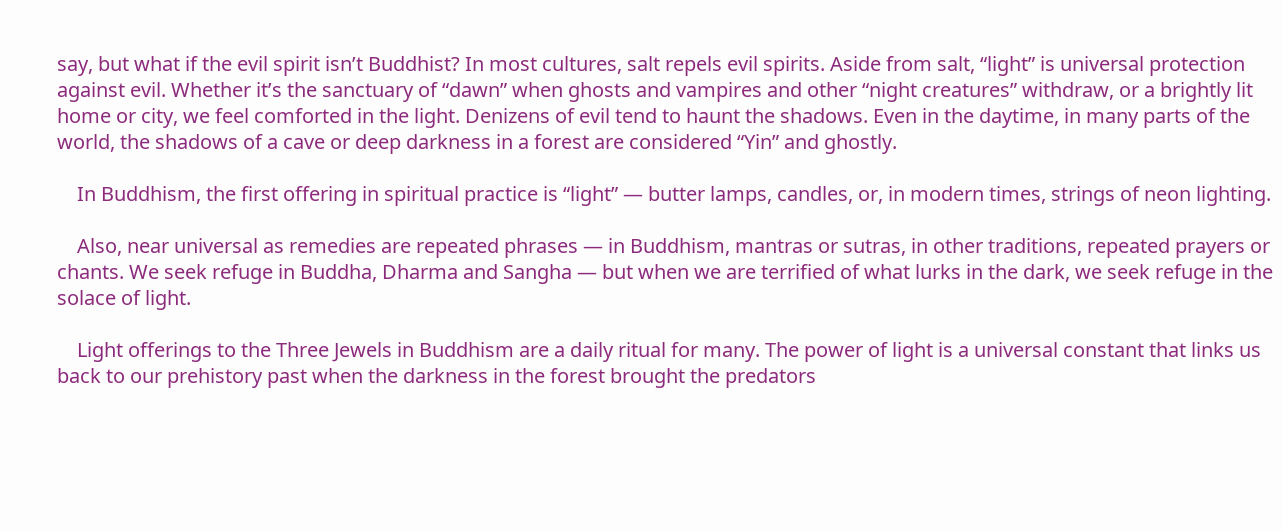say, but what if the evil spirit isn’t Buddhist? In most cultures, salt repels evil spirits. Aside from salt, “light” is universal protection against evil. Whether it’s the sanctuary of “dawn” when ghosts and vampires and other “night creatures” withdraw, or a brightly lit home or city, we feel comforted in the light. Denizens of evil tend to haunt the shadows. Even in the daytime, in many parts of the world, the shadows of a cave or deep darkness in a forest are considered “Yin” and ghostly.

    In Buddhism, the first offering in spiritual practice is “light” — butter lamps, candles, or, in modern times, strings of neon lighting.

    Also, near universal as remedies are repeated phrases — in Buddhism, mantras or sutras, in other traditions, repeated prayers or chants. We seek refuge in Buddha, Dharma and Sangha — but when we are terrified of what lurks in the dark, we seek refuge in the solace of light.

    Light offerings to the Three Jewels in Buddhism are a daily ritual for many. The power of light is a universal constant that links us back to our prehistory past when the darkness in the forest brought the predators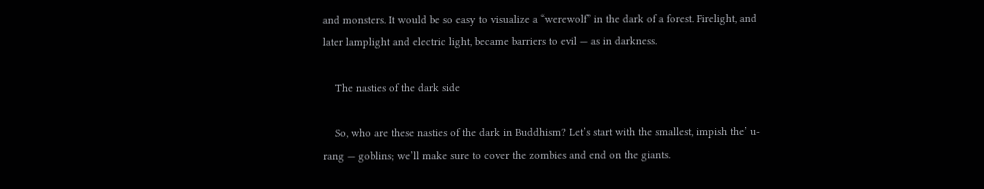and monsters. It would be so easy to visualize a “werewolf” in the dark of a forest. Firelight, and later lamplight and electric light, became barriers to evil — as in darkness.

    The nasties of the dark side

    So, who are these nasties of the dark in Buddhism? Let’s start with the smallest, impish the’ u-rang — goblins; we’ll make sure to cover the zombies and end on the giants.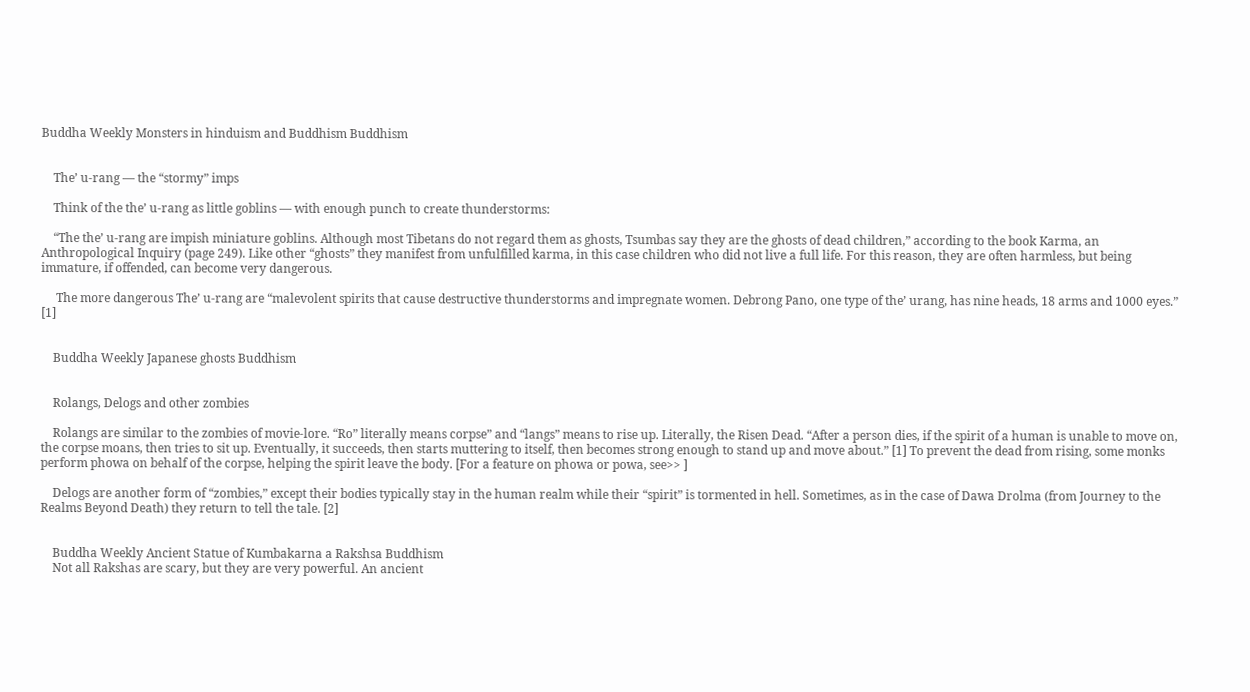Buddha Weekly Monsters in hinduism and Buddhism Buddhism


    The’ u-rang — the “stormy” imps

    Think of the the’ u-rang as little goblins — with enough punch to create thunderstorms:

    “The the’ u-rang are impish miniature goblins. Although most Tibetans do not regard them as ghosts, Tsumbas say they are the ghosts of dead children,” according to the book Karma, an Anthropological Inquiry (page 249). Like other “ghosts” they manifest from unfulfilled karma, in this case children who did not live a full life. For this reason, they are often harmless, but being immature, if offended, can become very dangerous.

     The more dangerous The’ u-rang are “malevolent spirits that cause destructive thunderstorms and impregnate women. Debrong Pano, one type of the’ urang, has nine heads, 18 arms and 1000 eyes.” [1]


    Buddha Weekly Japanese ghosts Buddhism


    Rolangs, Delogs and other zombies

    Rolangs are similar to the zombies of movie-lore. “Ro” literally means corpse” and “langs” means to rise up. Literally, the Risen Dead. “After a person dies, if the spirit of a human is unable to move on, the corpse moans, then tries to sit up. Eventually, it succeeds, then starts muttering to itself, then becomes strong enough to stand up and move about.” [1] To prevent the dead from rising, some monks perform phowa on behalf of the corpse, helping the spirit leave the body. [For a feature on phowa or powa, see>> ]

    Delogs are another form of “zombies,” except their bodies typically stay in the human realm while their “spirit” is tormented in hell. Sometimes, as in the case of Dawa Drolma (from Journey to the Realms Beyond Death) they return to tell the tale. [2]


    Buddha Weekly Ancient Statue of Kumbakarna a Rakshsa Buddhism
    Not all Rakshas are scary, but they are very powerful. An ancient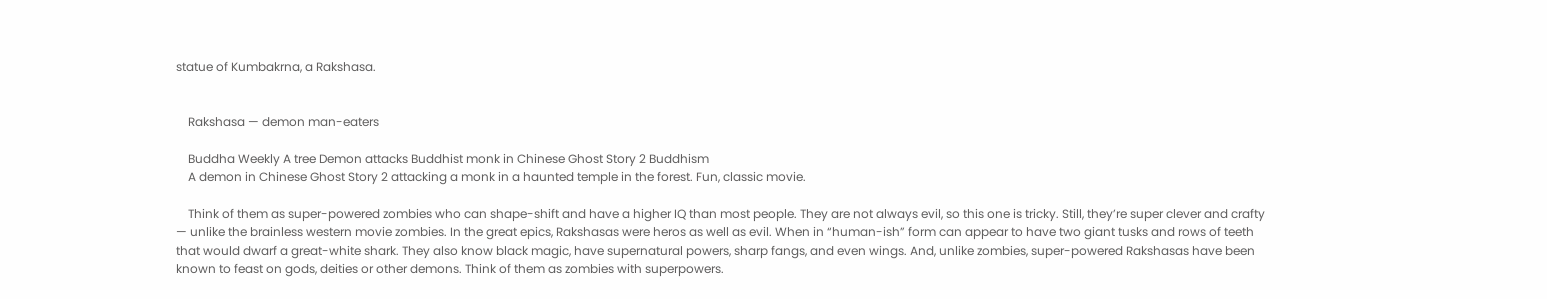statue of Kumbakrna, a Rakshasa.


    Rakshasa — demon man-eaters

    Buddha Weekly A tree Demon attacks Buddhist monk in Chinese Ghost Story 2 Buddhism
    A demon in Chinese Ghost Story 2 attacking a monk in a haunted temple in the forest. Fun, classic movie.

    Think of them as super-powered zombies who can shape-shift and have a higher IQ than most people. They are not always evil, so this one is tricky. Still, they’re super clever and crafty — unlike the brainless western movie zombies. In the great epics, Rakshasas were heros as well as evil. When in “human-ish” form can appear to have two giant tusks and rows of teeth that would dwarf a great-white shark. They also know black magic, have supernatural powers, sharp fangs, and even wings. And, unlike zombies, super-powered Rakshasas have been known to feast on gods, deities or other demons. Think of them as zombies with superpowers.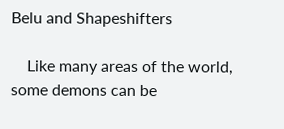Belu and Shapeshifters

    Like many areas of the world, some demons can be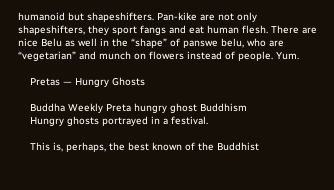humanoid but shapeshifters. Pan-kike are not only shapeshifters, they sport fangs and eat human flesh. There are nice Belu as well in the “shape” of panswe belu, who are “vegetarian” and munch on flowers instead of people. Yum.

    Pretas — Hungry Ghosts

    Buddha Weekly Preta hungry ghost Buddhism
    Hungry ghosts portrayed in a festival.

    This is, perhaps, the best known of the Buddhist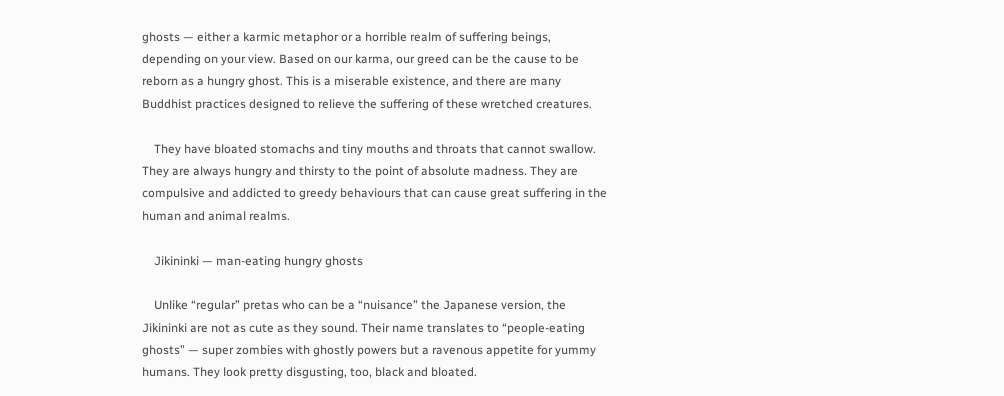ghosts — either a karmic metaphor or a horrible realm of suffering beings, depending on your view. Based on our karma, our greed can be the cause to be reborn as a hungry ghost. This is a miserable existence, and there are many Buddhist practices designed to relieve the suffering of these wretched creatures.

    They have bloated stomachs and tiny mouths and throats that cannot swallow. They are always hungry and thirsty to the point of absolute madness. They are compulsive and addicted to greedy behaviours that can cause great suffering in the human and animal realms.

    Jikininki — man-eating hungry ghosts

    Unlike “regular” pretas who can be a “nuisance” the Japanese version, the Jikininki are not as cute as they sound. Their name translates to “people-eating ghosts” — super zombies with ghostly powers but a ravenous appetite for yummy humans. They look pretty disgusting, too, black and bloated.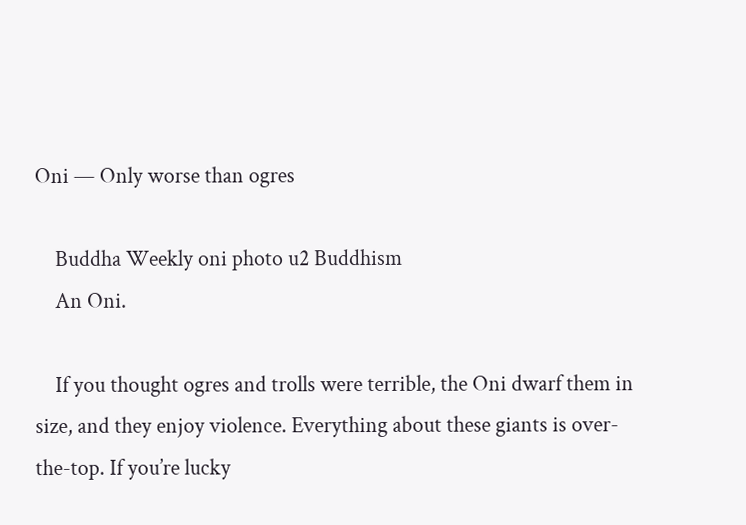Oni — Only worse than ogres

    Buddha Weekly oni photo u2 Buddhism
    An Oni.

    If you thought ogres and trolls were terrible, the Oni dwarf them in size, and they enjoy violence. Everything about these giants is over-the-top. If you’re lucky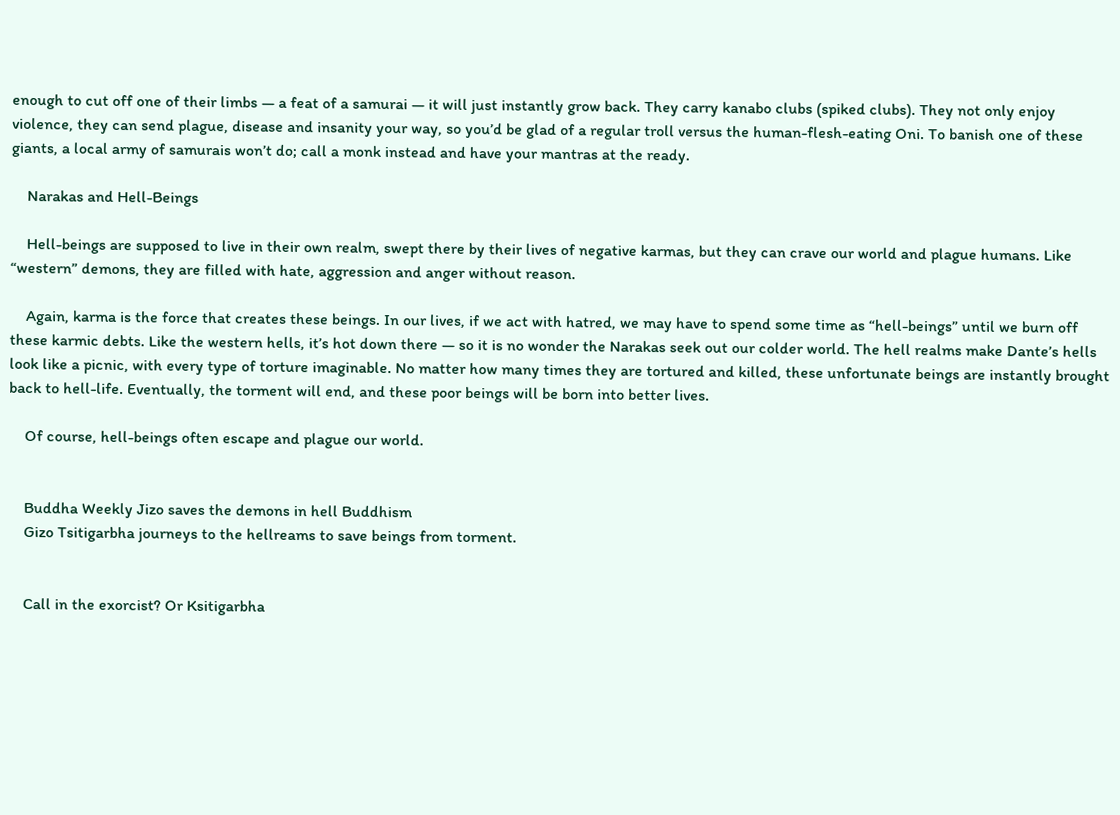enough to cut off one of their limbs — a feat of a samurai — it will just instantly grow back. They carry kanabo clubs (spiked clubs). They not only enjoy violence, they can send plague, disease and insanity your way, so you’d be glad of a regular troll versus the human-flesh-eating Oni. To banish one of these giants, a local army of samurais won’t do; call a monk instead and have your mantras at the ready.

    Narakas and Hell-Beings

    Hell-beings are supposed to live in their own realm, swept there by their lives of negative karmas, but they can crave our world and plague humans. Like “western” demons, they are filled with hate, aggression and anger without reason.

    Again, karma is the force that creates these beings. In our lives, if we act with hatred, we may have to spend some time as “hell-beings” until we burn off these karmic debts. Like the western hells, it’s hot down there — so it is no wonder the Narakas seek out our colder world. The hell realms make Dante’s hells look like a picnic, with every type of torture imaginable. No matter how many times they are tortured and killed, these unfortunate beings are instantly brought back to hell-life. Eventually, the torment will end, and these poor beings will be born into better lives.

    Of course, hell-beings often escape and plague our world.


    Buddha Weekly Jizo saves the demons in hell Buddhism
    Gizo Tsitigarbha journeys to the hellreams to save beings from torment.


    Call in the exorcist? Or Ksitigarbha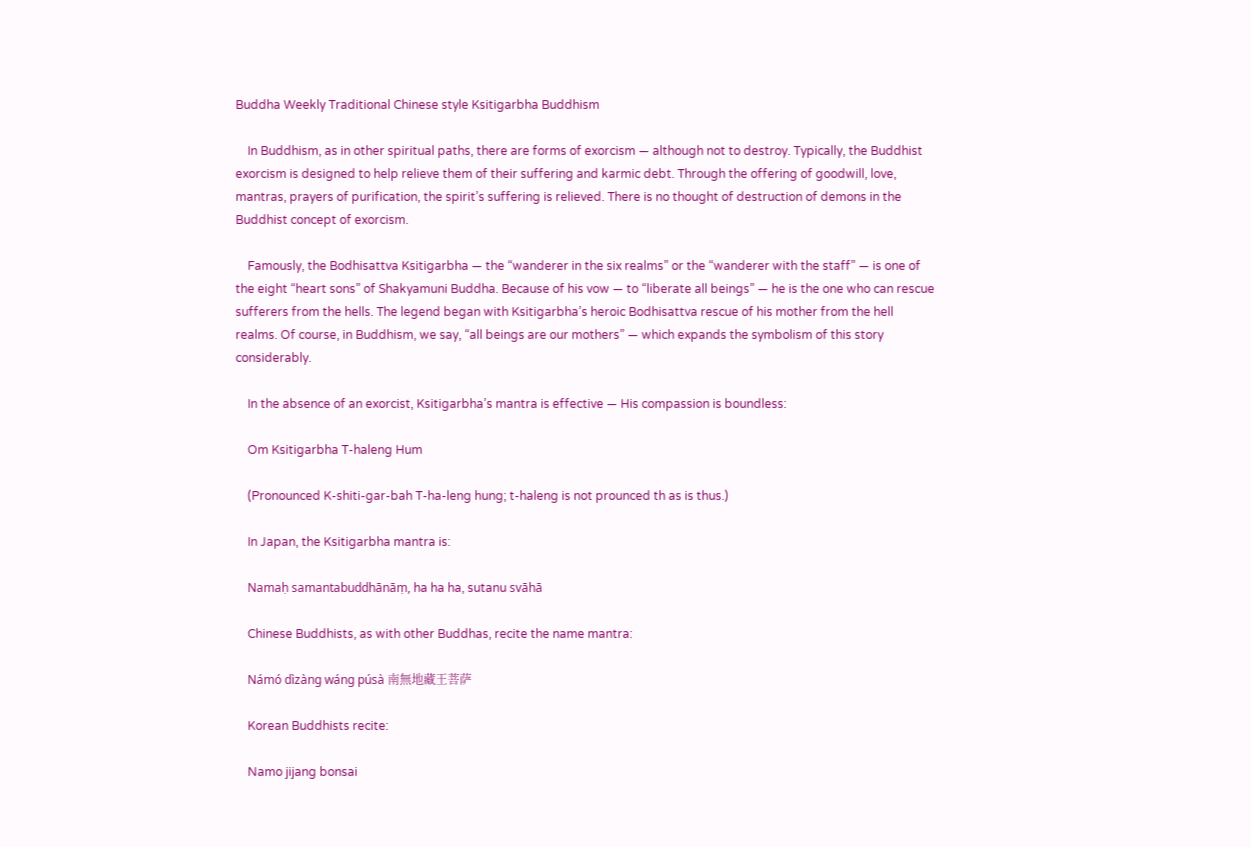Buddha Weekly Traditional Chinese style Ksitigarbha Buddhism

    In Buddhism, as in other spiritual paths, there are forms of exorcism — although not to destroy. Typically, the Buddhist exorcism is designed to help relieve them of their suffering and karmic debt. Through the offering of goodwill, love, mantras, prayers of purification, the spirit’s suffering is relieved. There is no thought of destruction of demons in the Buddhist concept of exorcism.

    Famously, the Bodhisattva Ksitigarbha — the “wanderer in the six realms” or the “wanderer with the staff” — is one of the eight “heart sons” of Shakyamuni Buddha. Because of his vow — to “liberate all beings” — he is the one who can rescue sufferers from the hells. The legend began with Ksitigarbha’s heroic Bodhisattva rescue of his mother from the hell realms. Of course, in Buddhism, we say, “all beings are our mothers” — which expands the symbolism of this story considerably.

    In the absence of an exorcist, Ksitigarbha’s mantra is effective — His compassion is boundless:

    Om Ksitigarbha T-haleng Hum

    (Pronounced K-shiti-gar-bah T-ha-leng hung; t-haleng is not prounced th as is thus.)

    In Japan, the Ksitigarbha mantra is:

    Namaḥ samantabuddhānāṃ, ha ha ha, sutanu svāhā

    Chinese Buddhists, as with other Buddhas, recite the name mantra:

    Námó dìzàng wáng púsà 南無地藏王菩萨

    Korean Buddhists recite:

    Namo jijang bonsai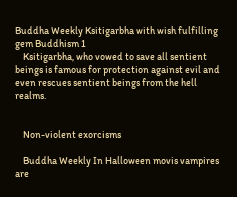Buddha Weekly Ksitigarbha with wish fulfilling gem Buddhism 1
    Ksitigarbha, who vowed to save all sentient beings is famous for protection against evil and even rescues sentient beings from the hell realms.


    Non-violent exorcisms

    Buddha Weekly In Halloween movis vampires are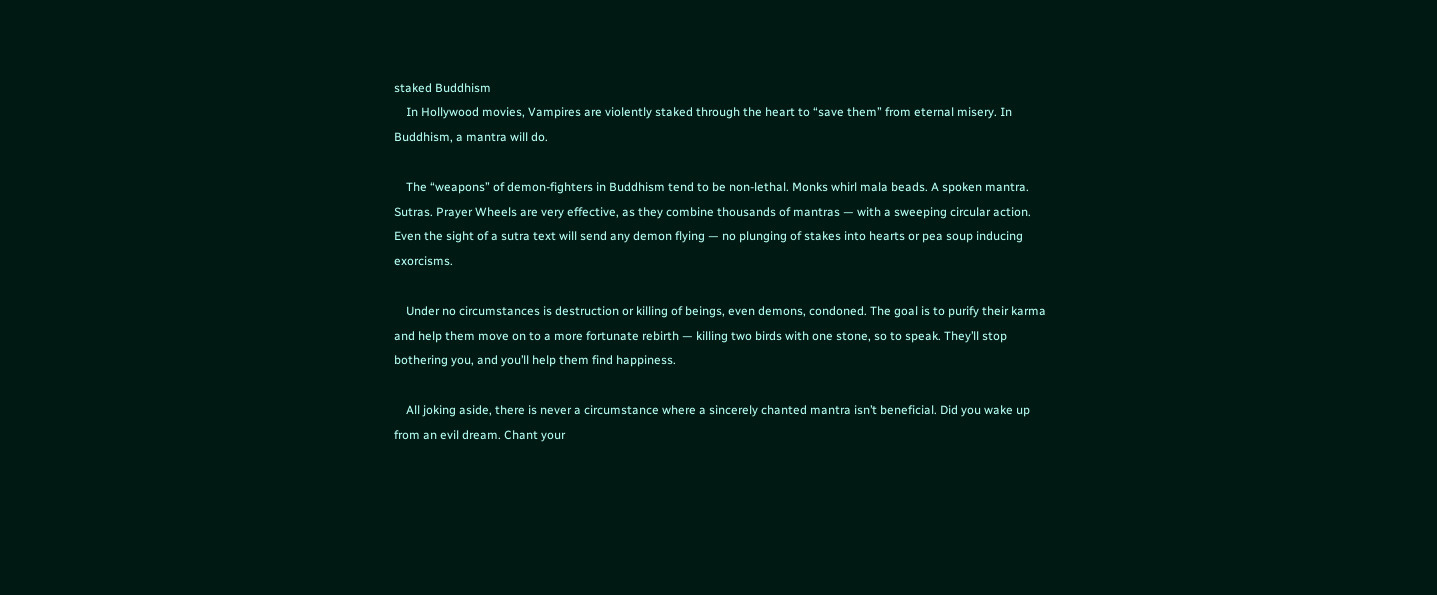staked Buddhism
    In Hollywood movies, Vampires are violently staked through the heart to “save them” from eternal misery. In Buddhism, a mantra will do.

    The “weapons” of demon-fighters in Buddhism tend to be non-lethal. Monks whirl mala beads. A spoken mantra. Sutras. Prayer Wheels are very effective, as they combine thousands of mantras — with a sweeping circular action. Even the sight of a sutra text will send any demon flying — no plunging of stakes into hearts or pea soup inducing exorcisms.

    Under no circumstances is destruction or killing of beings, even demons, condoned. The goal is to purify their karma and help them move on to a more fortunate rebirth — killing two birds with one stone, so to speak. They’ll stop bothering you, and you’ll help them find happiness.

    All joking aside, there is never a circumstance where a sincerely chanted mantra isn’t beneficial. Did you wake up from an evil dream. Chant your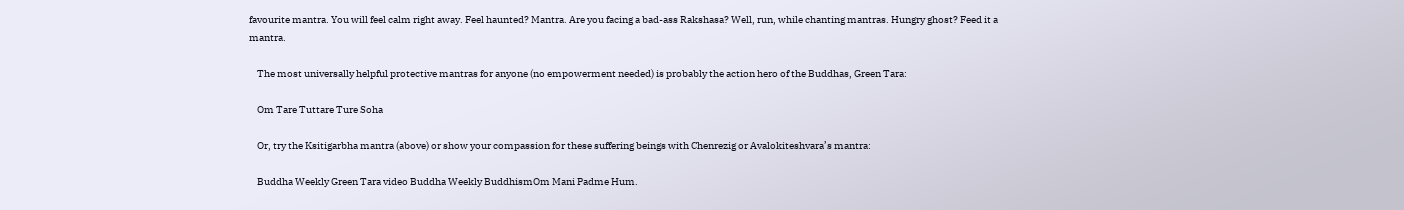favourite mantra. You will feel calm right away. Feel haunted? Mantra. Are you facing a bad-ass Rakshasa? Well, run, while chanting mantras. Hungry ghost? Feed it a mantra.

    The most universally helpful protective mantras for anyone (no empowerment needed) is probably the action hero of the Buddhas, Green Tara:

    Om Tare Tuttare Ture Soha

    Or, try the Ksitigarbha mantra (above) or show your compassion for these suffering beings with Chenrezig or Avalokiteshvara’s mantra:

    Buddha Weekly Green Tara video Buddha Weekly BuddhismOm Mani Padme Hum.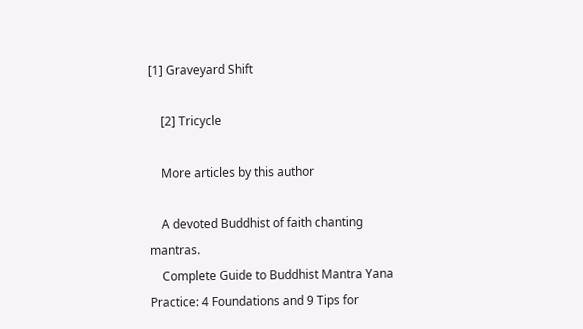[1] Graveyard Shift

    [2] Tricycle

    More articles by this author

    A devoted Buddhist of faith chanting mantras.
    Complete Guide to Buddhist Mantra Yana Practice: 4 Foundations and 9 Tips for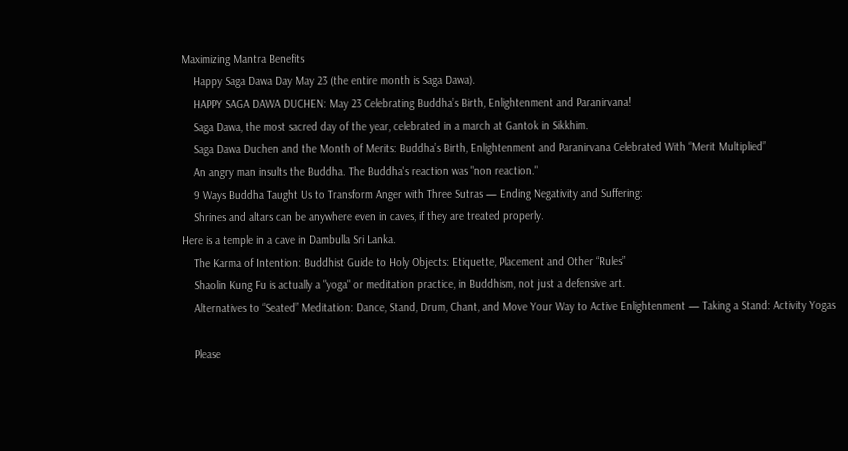Maximizing Mantra Benefits
    Happy Saga Dawa Day May 23 (the entire month is Saga Dawa).
    HAPPY SAGA DAWA DUCHEN: May 23 Celebrating Buddha’s Birth, Enlightenment and Paranirvana!
    Saga Dawa, the most sacred day of the year, celebrated in a march at Gantok in Sikkhim.
    Saga Dawa Duchen and the Month of Merits: Buddha’s Birth, Enlightenment and Paranirvana Celebrated With “Merit Multiplied”
    An angry man insults the Buddha. The Buddha's reaction was "non reaction."
    9 Ways Buddha Taught Us to Transform Anger with Three Sutras — Ending Negativity and Suffering:
    Shrines and altars can be anywhere even in caves, if they are treated properly.
Here is a temple in a cave in Dambulla Sri Lanka.
    The Karma of Intention: Buddhist Guide to Holy Objects: Etiquette, Placement and Other “Rules”
    Shaolin Kung Fu is actually a "yoga" or meditation practice, in Buddhism, not just a defensive art.
    Alternatives to “Seated” Meditation: Dance, Stand, Drum, Chant, and Move Your Way to Active Enlightenment — Taking a Stand: Activity Yogas

    Please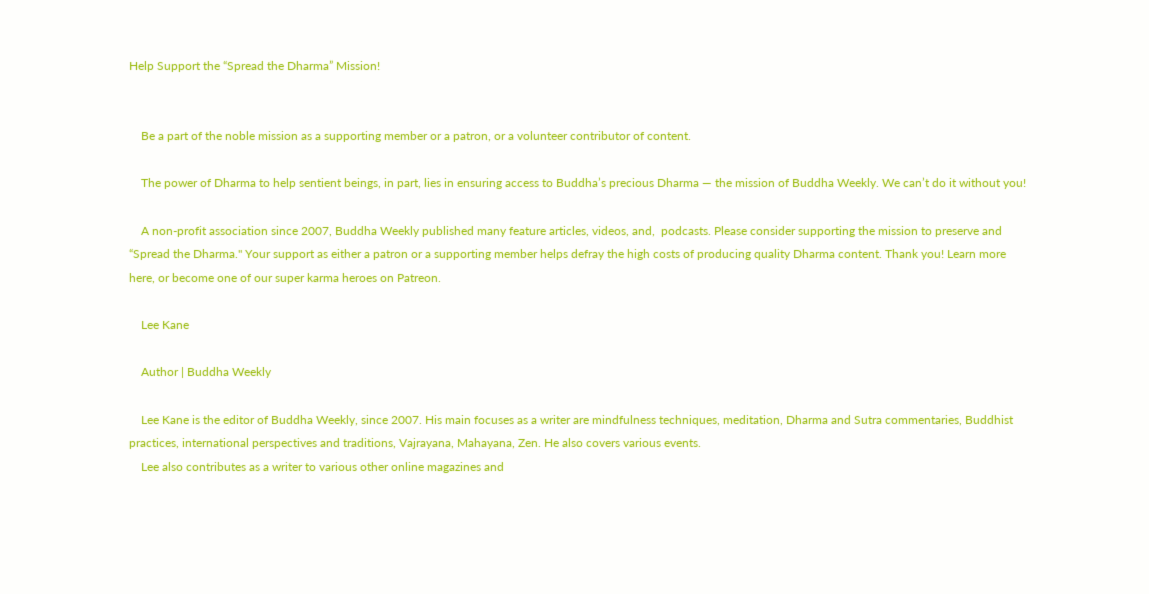Help Support the “Spread the Dharma” Mission!


    Be a part of the noble mission as a supporting member or a patron, or a volunteer contributor of content.

    The power of Dharma to help sentient beings, in part, lies in ensuring access to Buddha’s precious Dharma — the mission of Buddha Weekly. We can’t do it without you!

    A non-profit association since 2007, Buddha Weekly published many feature articles, videos, and,  podcasts. Please consider supporting the mission to preserve and “Spread the Dharma." Your support as either a patron or a supporting member helps defray the high costs of producing quality Dharma content. Thank you! Learn more here, or become one of our super karma heroes on Patreon.

    Lee Kane

    Author | Buddha Weekly

    Lee Kane is the editor of Buddha Weekly, since 2007. His main focuses as a writer are mindfulness techniques, meditation, Dharma and Sutra commentaries, Buddhist practices, international perspectives and traditions, Vajrayana, Mahayana, Zen. He also covers various events.
    Lee also contributes as a writer to various other online magazines and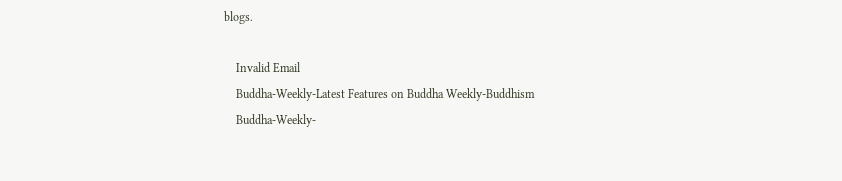blogs.

    Invalid Email
    Buddha-Weekly-Latest Features on Buddha Weekly-Buddhism
    Buddha-Weekly-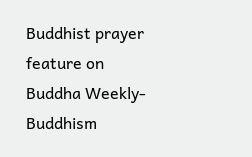Buddhist prayer feature on Buddha Weekly-Buddhism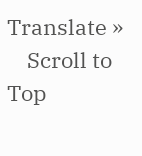Translate »
    Scroll to Top